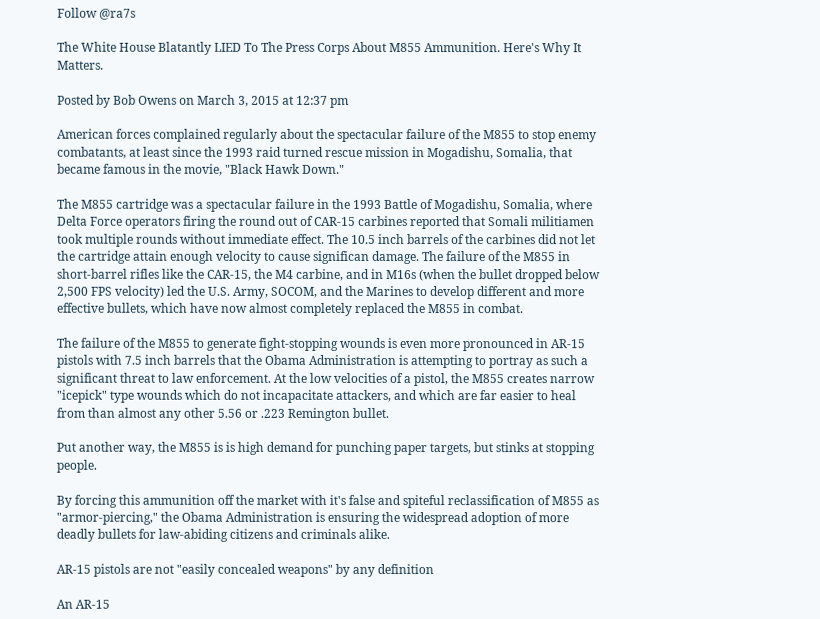Follow @ra7s

The White House Blatantly LIED To The Press Corps About M855 Ammunition. Here's Why It Matters.

Posted by Bob Owens on March 3, 2015 at 12:37 pm

American forces complained regularly about the spectacular failure of the M855 to stop enemy combatants, at least since the 1993 raid turned rescue mission in Mogadishu, Somalia, that became famous in the movie, "Black Hawk Down."

The M855 cartridge was a spectacular failure in the 1993 Battle of Mogadishu, Somalia, where Delta Force operators firing the round out of CAR-15 carbines reported that Somali militiamen took multiple rounds without immediate effect. The 10.5 inch barrels of the carbines did not let the cartridge attain enough velocity to cause significan damage. The failure of the M855 in short-barrel rifles like the CAR-15, the M4 carbine, and in M16s (when the bullet dropped below 2,500 FPS velocity) led the U.S. Army, SOCOM, and the Marines to develop different and more effective bullets, which have now almost completely replaced the M855 in combat.

The failure of the M855 to generate fight-stopping wounds is even more pronounced in AR-15 pistols with 7.5 inch barrels that the Obama Administration is attempting to portray as such a significant threat to law enforcement. At the low velocities of a pistol, the M855 creates narrow "icepick" type wounds which do not incapacitate attackers, and which are far easier to heal from than almost any other 5.56 or .223 Remington bullet.

Put another way, the M855 is is high demand for punching paper targets, but stinks at stopping people.

By forcing this ammunition off the market with it's false and spiteful reclassification of M855 as "armor-piercing," the Obama Administration is ensuring the widespread adoption of more deadly bullets for law-abiding citizens and criminals alike.

AR-15 pistols are not "easily concealed weapons" by any definition

An AR-15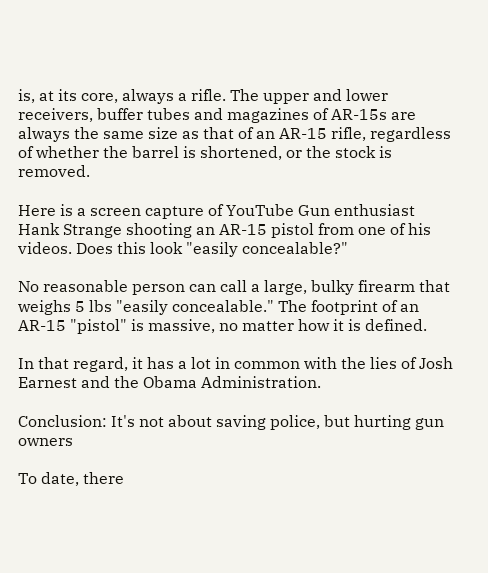is, at its core, always a rifle. The upper and lower receivers, buffer tubes and magazines of AR-15s are always the same size as that of an AR-15 rifle, regardless of whether the barrel is shortened, or the stock is removed.

Here is a screen capture of YouTube Gun enthusiast Hank Strange shooting an AR-15 pistol from one of his videos. Does this look "easily concealable?"

No reasonable person can call a large, bulky firearm that weighs 5 lbs "easily concealable." The footprint of an AR-15 "pistol" is massive, no matter how it is defined.

In that regard, it has a lot in common with the lies of Josh Earnest and the Obama Administration.

Conclusion: It's not about saving police, but hurting gun owners

To date, there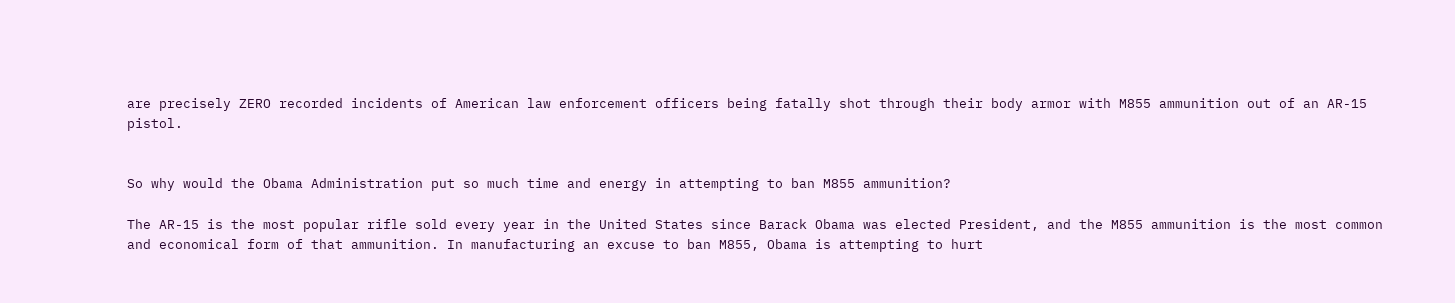are precisely ZERO recorded incidents of American law enforcement officers being fatally shot through their body armor with M855 ammunition out of an AR-15 pistol.


So why would the Obama Administration put so much time and energy in attempting to ban M855 ammunition?

The AR-15 is the most popular rifle sold every year in the United States since Barack Obama was elected President, and the M855 ammunition is the most common and economical form of that ammunition. In manufacturing an excuse to ban M855, Obama is attempting to hurt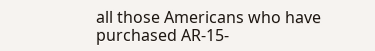all those Americans who have purchased AR-15-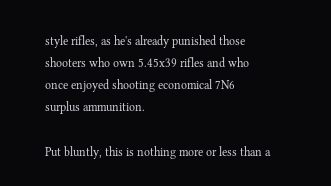style rifles, as he's already punished those shooters who own 5.45x39 rifles and who once enjoyed shooting economical 7N6 surplus ammunition.

Put bluntly, this is nothing more or less than a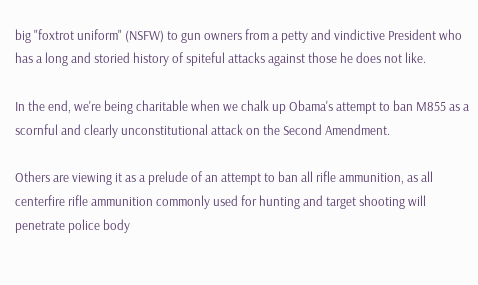big "foxtrot uniform" (NSFW) to gun owners from a petty and vindictive President who has a long and storied history of spiteful attacks against those he does not like.

In the end, we're being charitable when we chalk up Obama's attempt to ban M855 as a scornful and clearly unconstitutional attack on the Second Amendment.

Others are viewing it as a prelude of an attempt to ban all rifle ammunition, as all centerfire rifle ammunition commonly used for hunting and target shooting will penetrate police body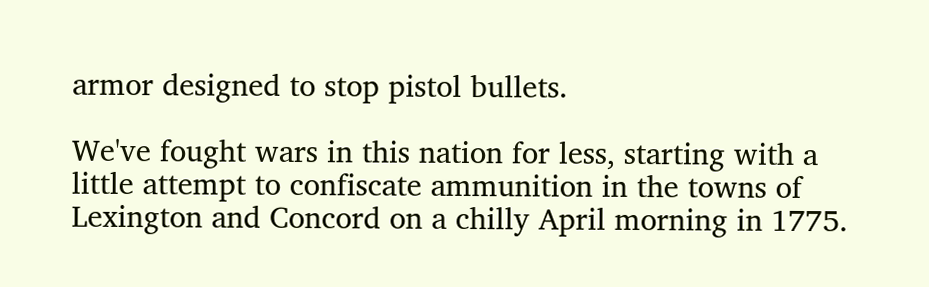armor designed to stop pistol bullets.

We've fought wars in this nation for less, starting with a little attempt to confiscate ammunition in the towns of Lexington and Concord on a chilly April morning in 1775.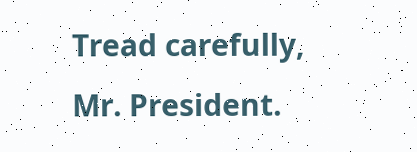Tread carefully, Mr. President.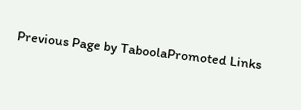Previous Page by TaboolaPromoted Links